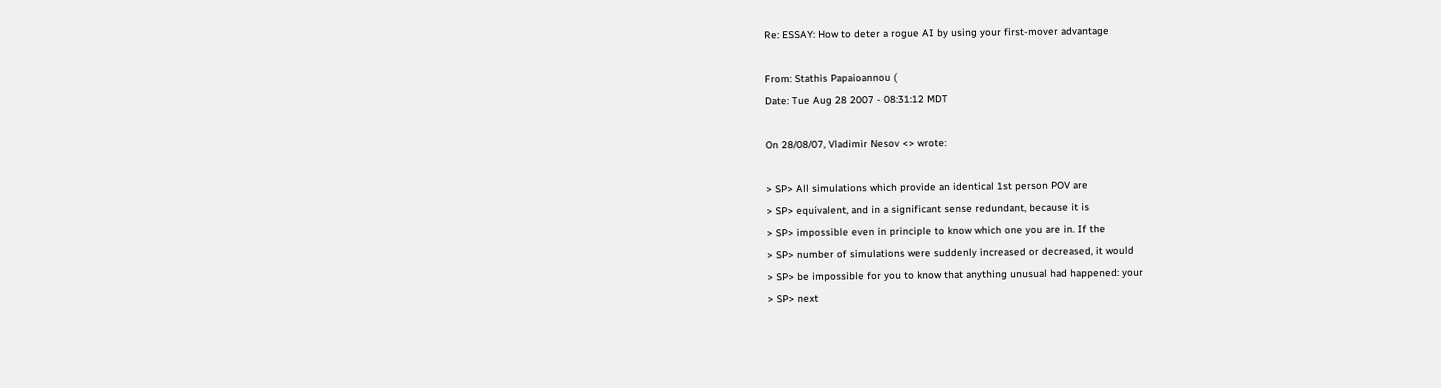Re: ESSAY: How to deter a rogue AI by using your first-mover advantage

From: Stathis Papaioannou (
Date: Tue Aug 28 2007 - 08:31:12 MDT

On 28/08/07, Vladimir Nesov <> wrote:

> SP> All simulations which provide an identical 1st person POV are
> SP> equivalent, and in a significant sense redundant, because it is
> SP> impossible even in principle to know which one you are in. If the
> SP> number of simulations were suddenly increased or decreased, it would
> SP> be impossible for you to know that anything unusual had happened: your
> SP> next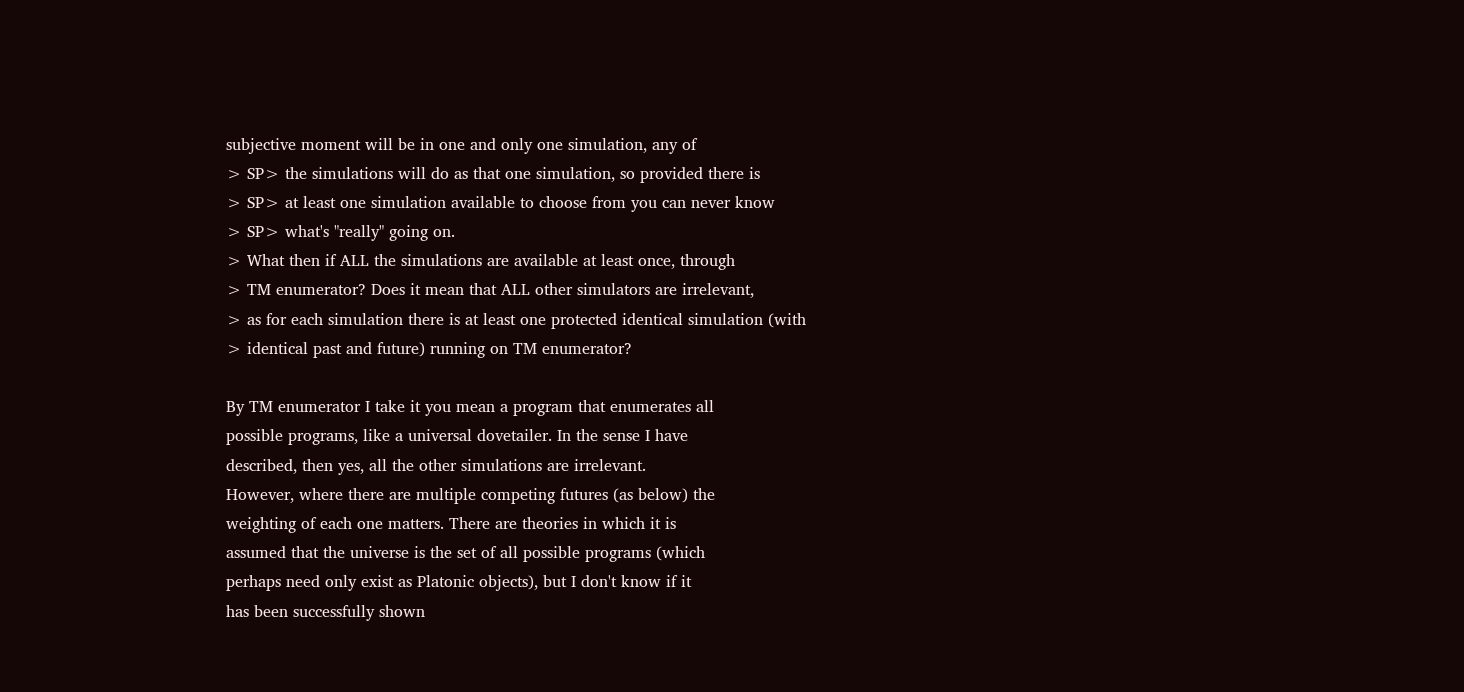subjective moment will be in one and only one simulation, any of
> SP> the simulations will do as that one simulation, so provided there is
> SP> at least one simulation available to choose from you can never know
> SP> what's "really" going on.
> What then if ALL the simulations are available at least once, through
> TM enumerator? Does it mean that ALL other simulators are irrelevant,
> as for each simulation there is at least one protected identical simulation (with
> identical past and future) running on TM enumerator?

By TM enumerator I take it you mean a program that enumerates all
possible programs, like a universal dovetailer. In the sense I have
described, then yes, all the other simulations are irrelevant.
However, where there are multiple competing futures (as below) the
weighting of each one matters. There are theories in which it is
assumed that the universe is the set of all possible programs (which
perhaps need only exist as Platonic objects), but I don't know if it
has been successfully shown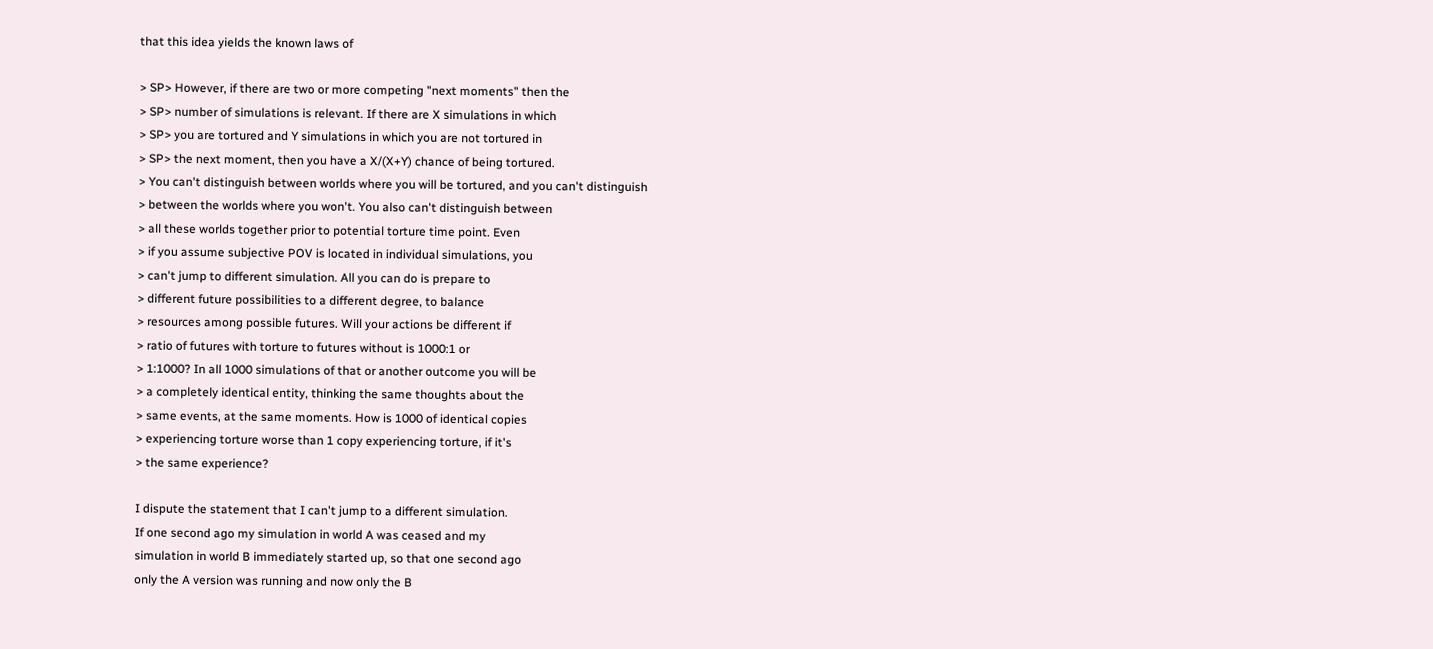that this idea yields the known laws of

> SP> However, if there are two or more competing "next moments" then the
> SP> number of simulations is relevant. If there are X simulations in which
> SP> you are tortured and Y simulations in which you are not tortured in
> SP> the next moment, then you have a X/(X+Y) chance of being tortured.
> You can't distinguish between worlds where you will be tortured, and you can't distinguish
> between the worlds where you won't. You also can't distinguish between
> all these worlds together prior to potential torture time point. Even
> if you assume subjective POV is located in individual simulations, you
> can't jump to different simulation. All you can do is prepare to
> different future possibilities to a different degree, to balance
> resources among possible futures. Will your actions be different if
> ratio of futures with torture to futures without is 1000:1 or
> 1:1000? In all 1000 simulations of that or another outcome you will be
> a completely identical entity, thinking the same thoughts about the
> same events, at the same moments. How is 1000 of identical copies
> experiencing torture worse than 1 copy experiencing torture, if it's
> the same experience?

I dispute the statement that I can't jump to a different simulation.
If one second ago my simulation in world A was ceased and my
simulation in world B immediately started up, so that one second ago
only the A version was running and now only the B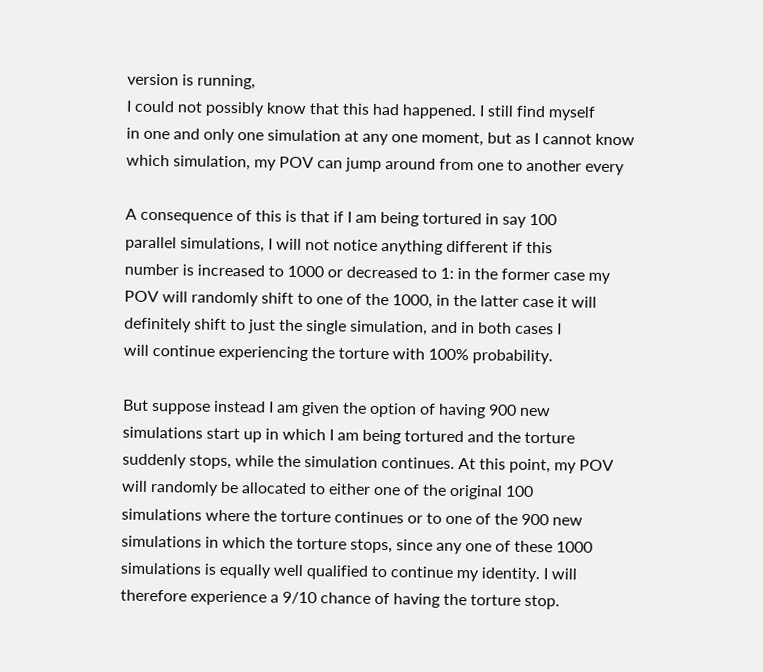version is running,
I could not possibly know that this had happened. I still find myself
in one and only one simulation at any one moment, but as I cannot know
which simulation, my POV can jump around from one to another every

A consequence of this is that if I am being tortured in say 100
parallel simulations, I will not notice anything different if this
number is increased to 1000 or decreased to 1: in the former case my
POV will randomly shift to one of the 1000, in the latter case it will
definitely shift to just the single simulation, and in both cases I
will continue experiencing the torture with 100% probability.

But suppose instead I am given the option of having 900 new
simulations start up in which I am being tortured and the torture
suddenly stops, while the simulation continues. At this point, my POV
will randomly be allocated to either one of the original 100
simulations where the torture continues or to one of the 900 new
simulations in which the torture stops, since any one of these 1000
simulations is equally well qualified to continue my identity. I will
therefore experience a 9/10 chance of having the torture stop.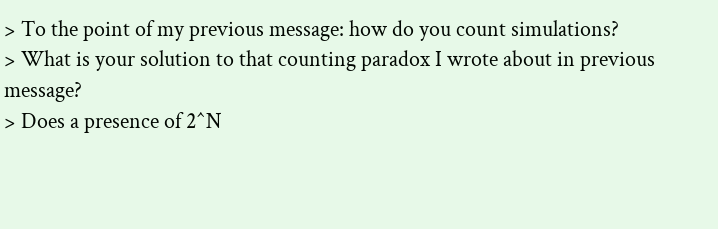> To the point of my previous message: how do you count simulations?
> What is your solution to that counting paradox I wrote about in previous message?
> Does a presence of 2^N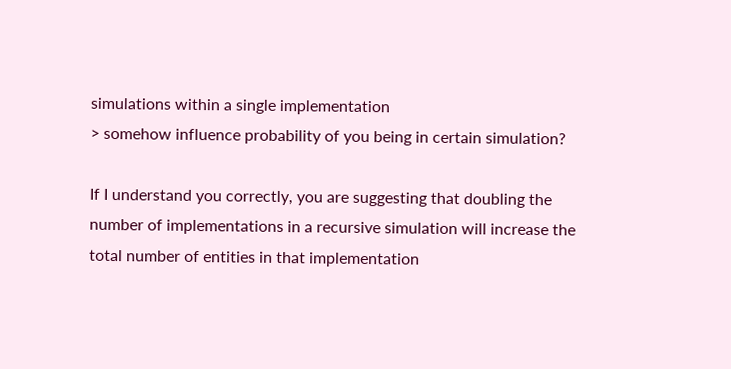simulations within a single implementation
> somehow influence probability of you being in certain simulation?

If I understand you correctly, you are suggesting that doubling the
number of implementations in a recursive simulation will increase the
total number of entities in that implementation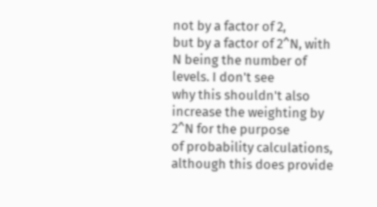not by a factor of 2,
but by a factor of 2^N, with N being the number of levels. I don't see
why this shouldn't also increase the weighting by 2^N for the purpose
of probability calculations, although this does provide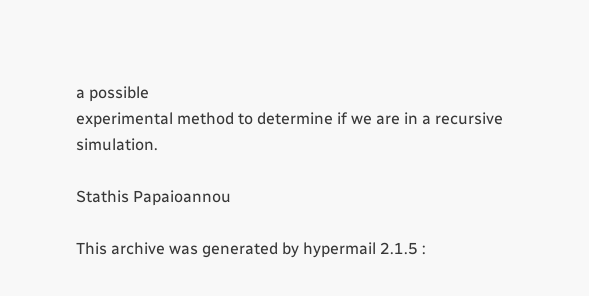a possible
experimental method to determine if we are in a recursive simulation.

Stathis Papaioannou

This archive was generated by hypermail 2.1.5 :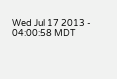Wed Jul 17 2013 - 04:00:58 MDT